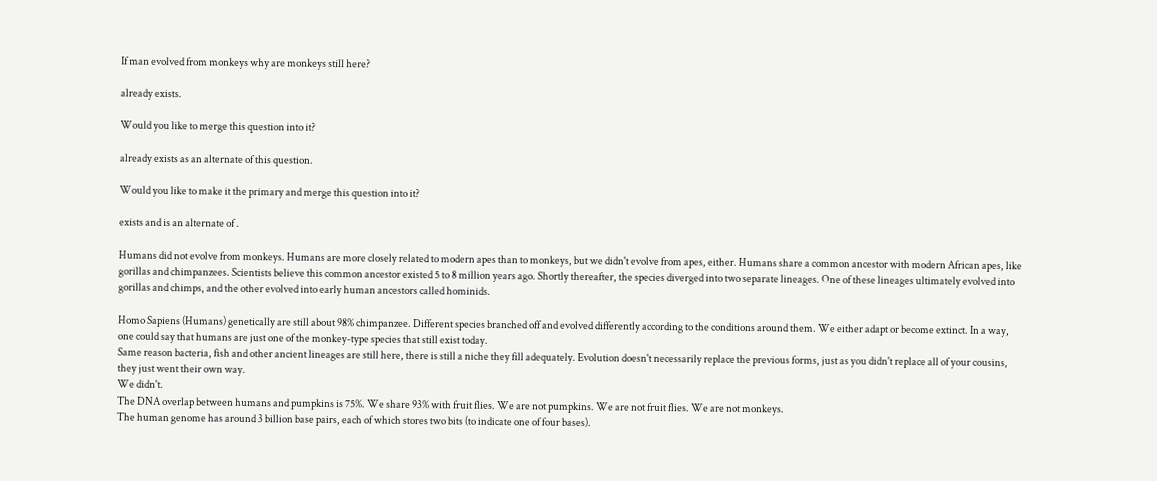If man evolved from monkeys why are monkeys still here?

already exists.

Would you like to merge this question into it?

already exists as an alternate of this question.

Would you like to make it the primary and merge this question into it?

exists and is an alternate of .

Humans did not evolve from monkeys. Humans are more closely related to modern apes than to monkeys, but we didn't evolve from apes, either. Humans share a common ancestor with modern African apes, like gorillas and chimpanzees. Scientists believe this common ancestor existed 5 to 8 million years ago. Shortly thereafter, the species diverged into two separate lineages. One of these lineages ultimately evolved into gorillas and chimps, and the other evolved into early human ancestors called hominids.

Homo Sapiens (Humans) genetically are still about 98% chimpanzee. Different species branched off and evolved differently according to the conditions around them. We either adapt or become extinct. In a way, one could say that humans are just one of the monkey-type species that still exist today.
Same reason bacteria, fish and other ancient lineages are still here, there is still a niche they fill adequately. Evolution doesn't necessarily replace the previous forms, just as you didn't replace all of your cousins, they just went their own way.
We didn't.
The DNA overlap between humans and pumpkins is 75%. We share 93% with fruit flies. We are not pumpkins. We are not fruit flies. We are not monkeys.
The human genome has around 3 billion base pairs, each of which stores two bits (to indicate one of four bases).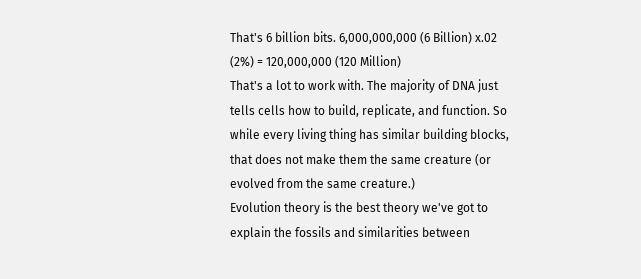That's 6 billion bits. 6,000,000,000 (6 Billion) x.02 (2%) = 120,000,000 (120 Million)
That's a lot to work with. The majority of DNA just tells cells how to build, replicate, and function. So while every living thing has similar building blocks, that does not make them the same creature (or evolved from the same creature.)
Evolution theory is the best theory we've got to explain the fossils and similarities between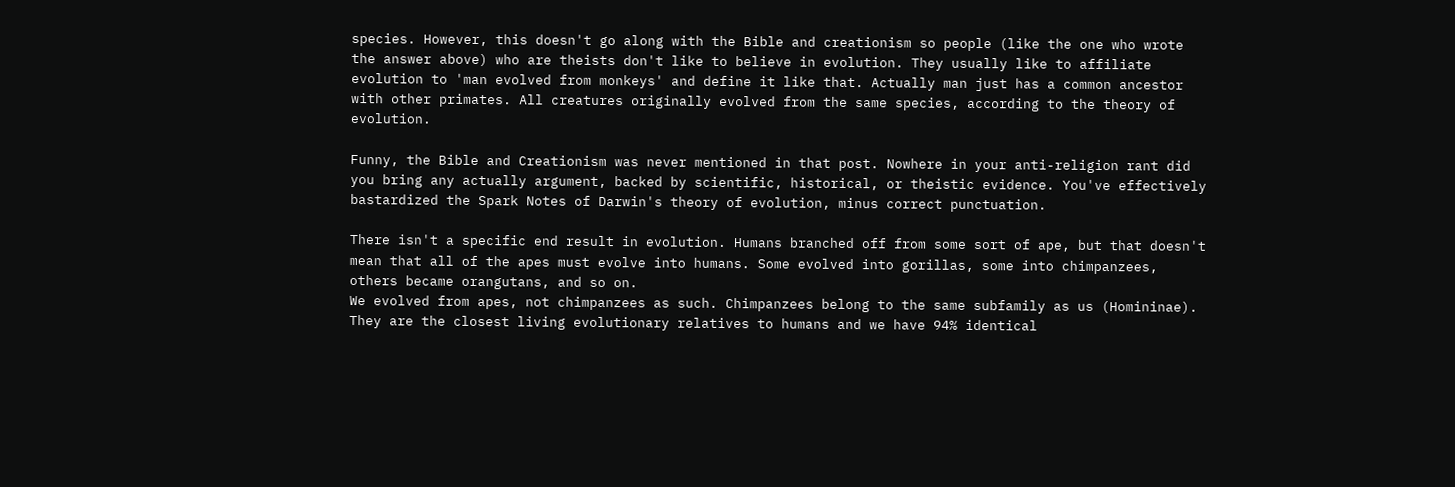species. However, this doesn't go along with the Bible and creationism so people (like the one who wrote the answer above) who are theists don't like to believe in evolution. They usually like to affiliate evolution to 'man evolved from monkeys' and define it like that. Actually man just has a common ancestor with other primates. All creatures originally evolved from the same species, according to the theory of evolution.

Funny, the Bible and Creationism was never mentioned in that post. Nowhere in your anti-religion rant did you bring any actually argument, backed by scientific, historical, or theistic evidence. You've effectively bastardized the Spark Notes of Darwin's theory of evolution, minus correct punctuation.

There isn't a specific end result in evolution. Humans branched off from some sort of ape, but that doesn't mean that all of the apes must evolve into humans. Some evolved into gorillas, some into chimpanzees, others became orangutans, and so on.
We evolved from apes, not chimpanzees as such. Chimpanzees belong to the same subfamily as us (Homininae). They are the closest living evolutionary relatives to humans and we have 94% identical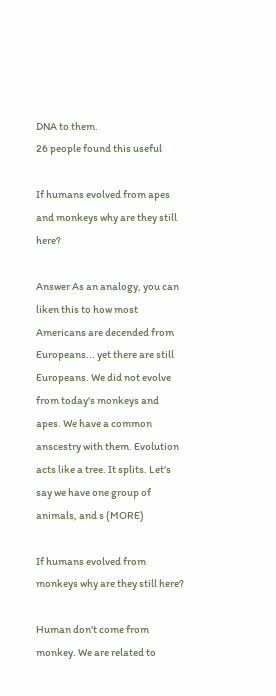DNA to them.
26 people found this useful

If humans evolved from apes and monkeys why are they still here?

Answer As an analogy, you can liken this to how most Americans are decended from Europeans... yet there are still Europeans. We did not evolve from today's monkeys and apes. We have a common anscestry with them. Evolution acts like a tree. It splits. Let's say we have one group of animals, and s (MORE)

If humans evolved from monkeys why are they still here?

Human don't come from monkey. We are related to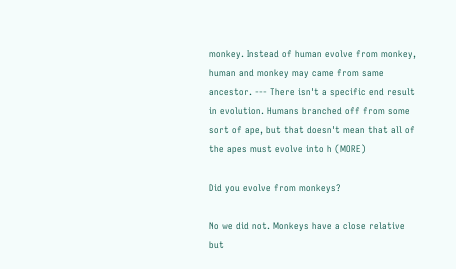monkey. Instead of human evolve from monkey, human and monkey may came from same ancestor. --- There isn't a specific end result in evolution. Humans branched off from some sort of ape, but that doesn't mean that all of the apes must evolve into h (MORE)

Did you evolve from monkeys?

No we did not. Monkeys have a close relative but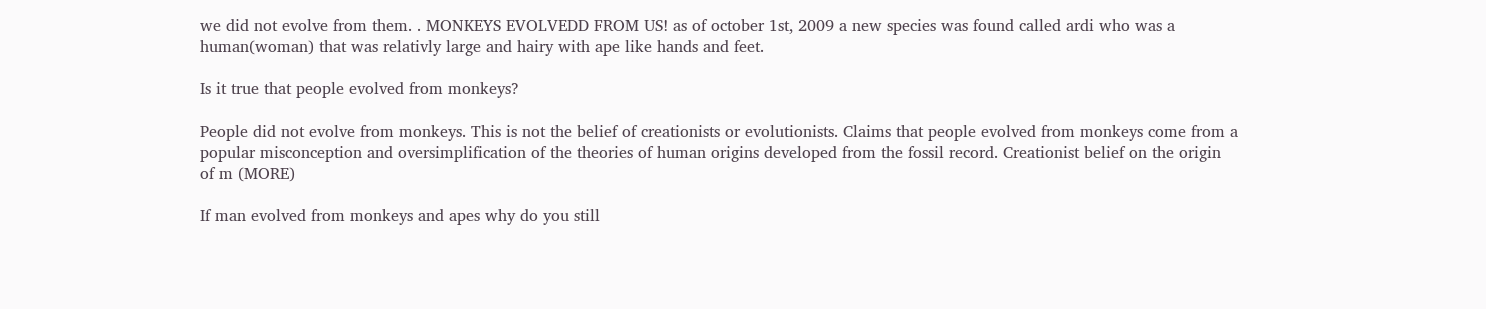we did not evolve from them. . MONKEYS EVOLVEDD FROM US! as of october 1st, 2009 a new species was found called ardi who was a human(woman) that was relativly large and hairy with ape like hands and feet.

Is it true that people evolved from monkeys?

People did not evolve from monkeys. This is not the belief of creationists or evolutionists. Claims that people evolved from monkeys come from a popular misconception and oversimplification of the theories of human origins developed from the fossil record. Creationist belief on the origin of m (MORE)

If man evolved from monkeys and apes why do you still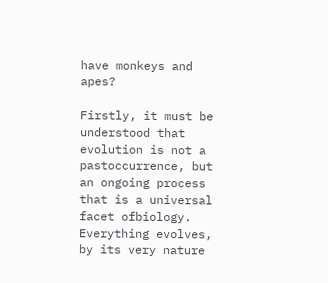have monkeys and apes?

Firstly, it must be understood that evolution is not a pastoccurrence, but an ongoing process that is a universal facet ofbiology. Everything evolves, by its very nature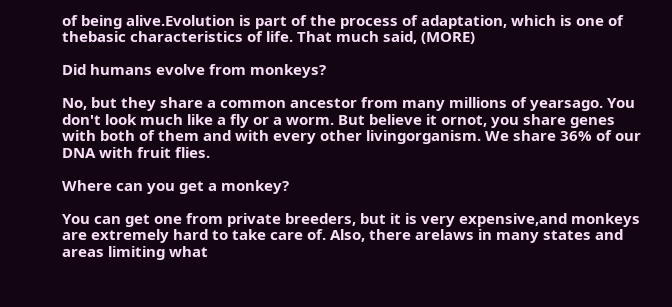of being alive.Evolution is part of the process of adaptation, which is one of thebasic characteristics of life. That much said, (MORE)

Did humans evolve from monkeys?

No, but they share a common ancestor from many millions of yearsago. You don't look much like a fly or a worm. But believe it ornot, you share genes with both of them and with every other livingorganism. We share 36% of our DNA with fruit flies.

Where can you get a monkey?

You can get one from private breeders, but it is very expensive,and monkeys are extremely hard to take care of. Also, there arelaws in many states and areas limiting what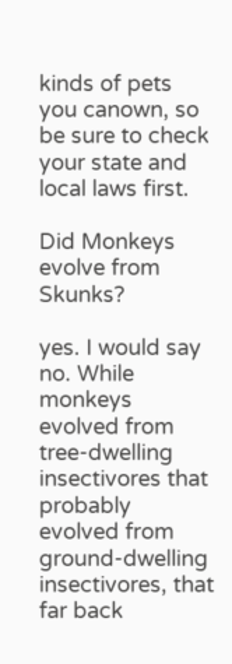kinds of pets you canown, so be sure to check your state and local laws first.

Did Monkeys evolve from Skunks?

yes. I would say no. While monkeys evolved from tree-dwelling insectivores that probably evolved from ground-dwelling insectivores, that far back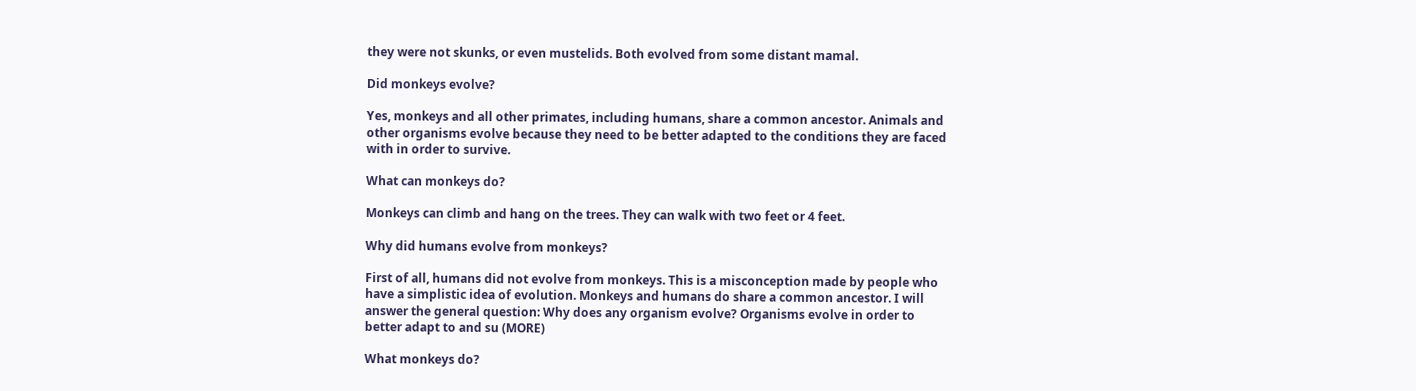they were not skunks, or even mustelids. Both evolved from some distant mamal.

Did monkeys evolve?

Yes, monkeys and all other primates, including humans, share a common ancestor. Animals and other organisms evolve because they need to be better adapted to the conditions they are faced with in order to survive.

What can monkeys do?

Monkeys can climb and hang on the trees. They can walk with two feet or 4 feet.

Why did humans evolve from monkeys?

First of all, humans did not evolve from monkeys. This is a misconception made by people who have a simplistic idea of evolution. Monkeys and humans do share a common ancestor. I will answer the general question: Why does any organism evolve? Organisms evolve in order to better adapt to and su (MORE)

What monkeys do?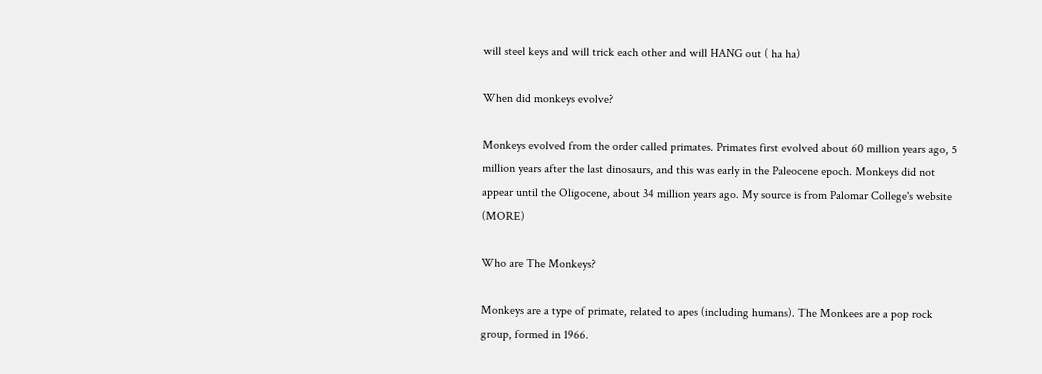will steel keys and will trick each other and will HANG out ( ha ha)

When did monkeys evolve?

Monkeys evolved from the order called primates. Primates first evolved about 60 million years ago, 5 million years after the last dinosaurs, and this was early in the Paleocene epoch. Monkeys did not appear until the Oligocene, about 34 million years ago. My source is from Palomar College's website (MORE)

Who are The Monkeys?

Monkeys are a type of primate, related to apes (including humans). The Monkees are a pop rock group, formed in 1966.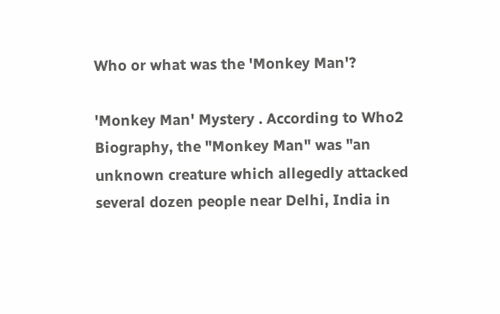Who or what was the 'Monkey Man'?

'Monkey Man' Mystery . According to Who2 Biography, the "Monkey Man" was "an unknown creature which allegedly attacked several dozen people near Delhi, India in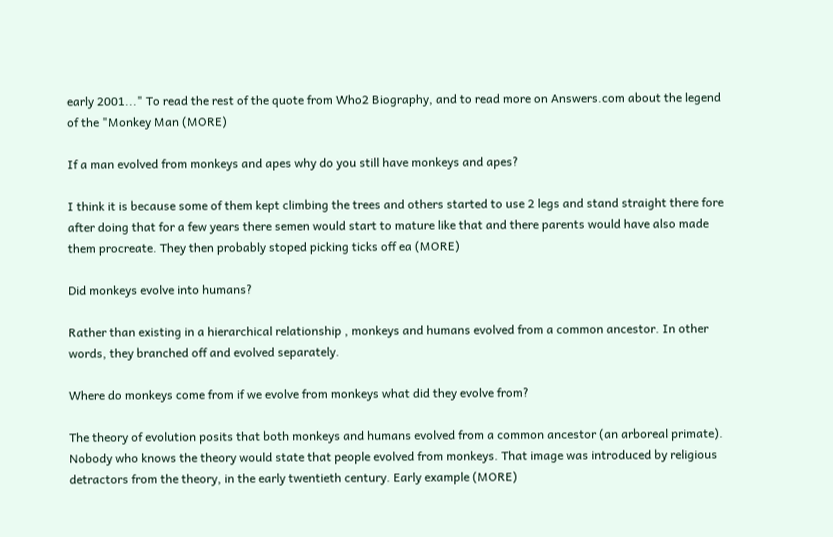early 2001..." To read the rest of the quote from Who2 Biography, and to read more on Answers.com about the legend of the "Monkey Man (MORE)

If a man evolved from monkeys and apes why do you still have monkeys and apes?

I think it is because some of them kept climbing the trees and others started to use 2 legs and stand straight there fore after doing that for a few years there semen would start to mature like that and there parents would have also made them procreate. They then probably stoped picking ticks off ea (MORE)

Did monkeys evolve into humans?

Rather than existing in a hierarchical relationship , monkeys and humans evolved from a common ancestor. In other words, they branched off and evolved separately.

Where do monkeys come from if we evolve from monkeys what did they evolve from?

The theory of evolution posits that both monkeys and humans evolved from a common ancestor (an arboreal primate). Nobody who knows the theory would state that people evolved from monkeys. That image was introduced by religious detractors from the theory, in the early twentieth century. Early example (MORE)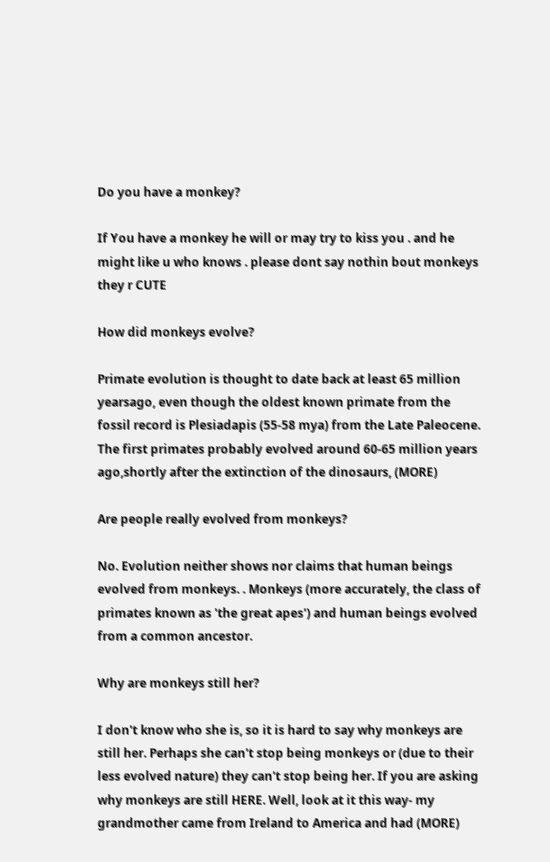Do you have a monkey?

If You have a monkey he will or may try to kiss you . and he might like u who knows . please dont say nothin bout monkeys they r CUTE

How did monkeys evolve?

Primate evolution is thought to date back at least 65 million yearsago, even though the oldest known primate from the fossil record is Plesiadapis (55-58 mya) from the Late Paleocene. The first primates probably evolved around 60-65 million years ago,shortly after the extinction of the dinosaurs, (MORE)

Are people really evolved from monkeys?

No. Evolution neither shows nor claims that human beings evolved from monkeys. . Monkeys (more accurately, the class of primates known as 'the great apes') and human beings evolved from a common ancestor.

Why are monkeys still her?

I don't know who she is, so it is hard to say why monkeys are still her. Perhaps she can't stop being monkeys or (due to their less evolved nature) they can't stop being her. If you are asking why monkeys are still HERE. Well, look at it this way- my grandmother came from Ireland to America and had (MORE)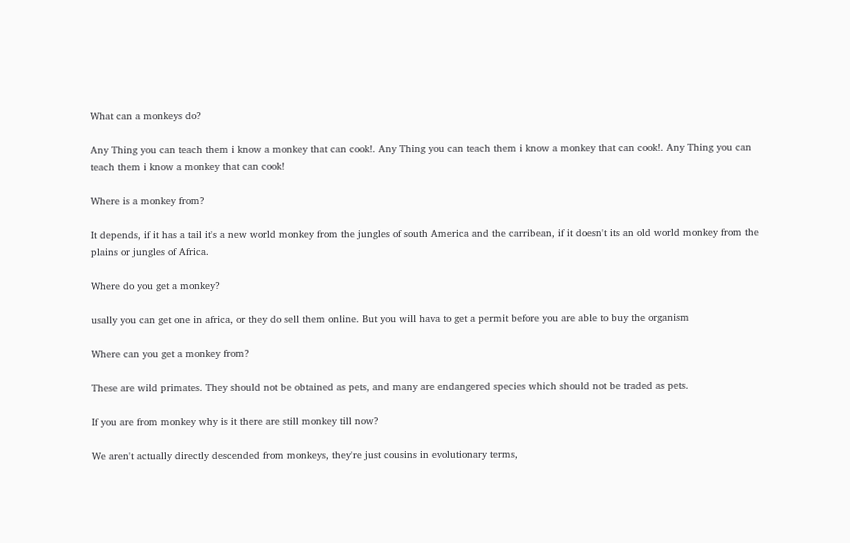What can a monkeys do?

Any Thing you can teach them i know a monkey that can cook!. Any Thing you can teach them i know a monkey that can cook!. Any Thing you can teach them i know a monkey that can cook!

Where is a monkey from?

It depends, if it has a tail it's a new world monkey from the jungles of south America and the carribean, if it doesn't its an old world monkey from the plains or jungles of Africa.

Where do you get a monkey?

usally you can get one in africa, or they do sell them online. But you will hava to get a permit before you are able to buy the organism

Where can you get a monkey from?

These are wild primates. They should not be obtained as pets, and many are endangered species which should not be traded as pets.

If you are from monkey why is it there are still monkey till now?

We aren't actually directly descended from monkeys, they're just cousins in evolutionary terms,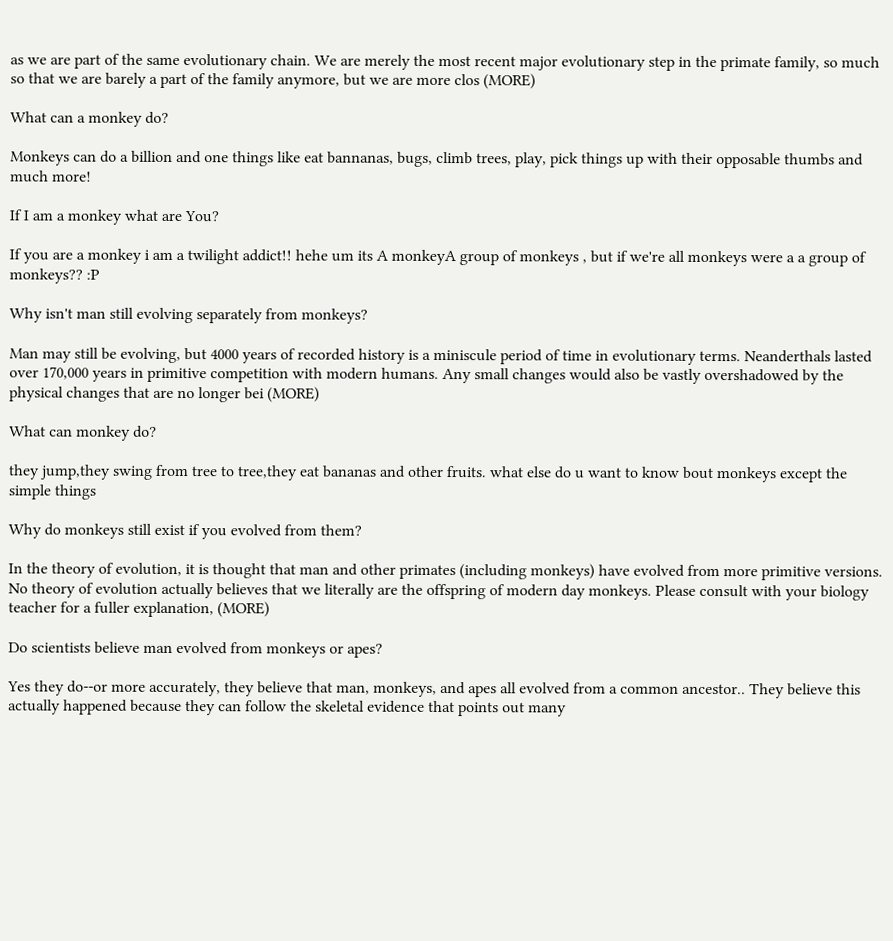as we are part of the same evolutionary chain. We are merely the most recent major evolutionary step in the primate family, so much so that we are barely a part of the family anymore, but we are more clos (MORE)

What can a monkey do?

Monkeys can do a billion and one things like eat bannanas, bugs, climb trees, play, pick things up with their opposable thumbs and much more!

If I am a monkey what are You?

If you are a monkey i am a twilight addict!! hehe um its A monkeyA group of monkeys , but if we're all monkeys were a a group of monkeys?? :P

Why isn't man still evolving separately from monkeys?

Man may still be evolving, but 4000 years of recorded history is a miniscule period of time in evolutionary terms. Neanderthals lasted over 170,000 years in primitive competition with modern humans. Any small changes would also be vastly overshadowed by the physical changes that are no longer bei (MORE)

What can monkey do?

they jump,they swing from tree to tree,they eat bananas and other fruits. what else do u want to know bout monkeys except the simple things

Why do monkeys still exist if you evolved from them?

In the theory of evolution, it is thought that man and other primates (including monkeys) have evolved from more primitive versions. No theory of evolution actually believes that we literally are the offspring of modern day monkeys. Please consult with your biology teacher for a fuller explanation, (MORE)

Do scientists believe man evolved from monkeys or apes?

Yes they do--or more accurately, they believe that man, monkeys, and apes all evolved from a common ancestor.. They believe this actually happened because they can follow the skeletal evidence that points out many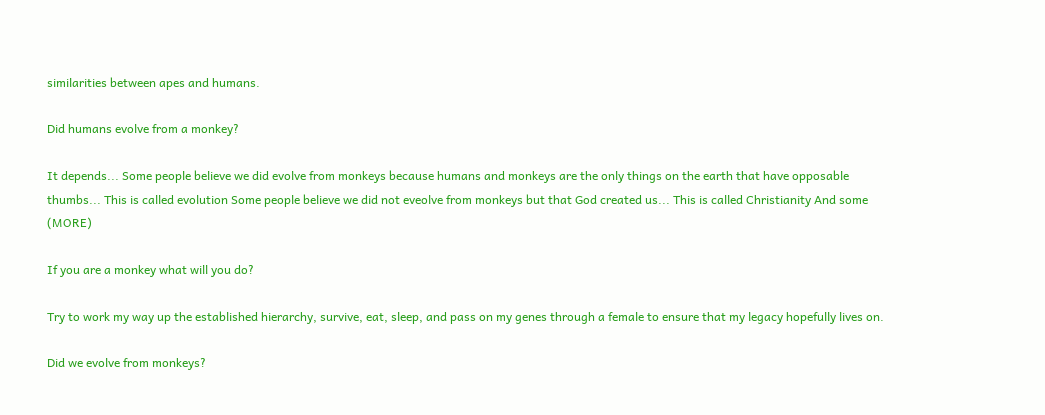similarities between apes and humans.

Did humans evolve from a monkey?

It depends... Some people believe we did evolve from monkeys because humans and monkeys are the only things on the earth that have opposable thumbs... This is called evolution Some people believe we did not eveolve from monkeys but that God created us... This is called Christianity And some (MORE)

If you are a monkey what will you do?

Try to work my way up the established hierarchy, survive, eat, sleep, and pass on my genes through a female to ensure that my legacy hopefully lives on.

Did we evolve from monkeys?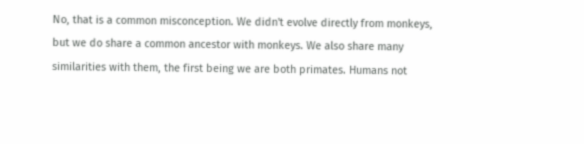No, that is a common misconception. We didn't evolve directly from monkeys, but we do share a common ancestor with monkeys. We also share many similarities with them, the first being we are both primates. Humans not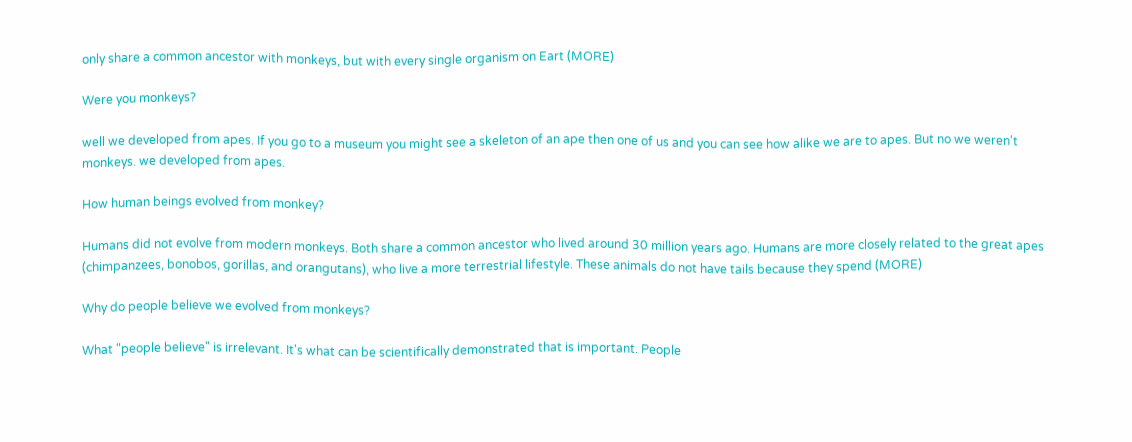only share a common ancestor with monkeys, but with every single organism on Eart (MORE)

Were you monkeys?

well we developed from apes. If you go to a museum you might see a skeleton of an ape then one of us and you can see how alike we are to apes. But no we weren't monkeys. we developed from apes.

How human beings evolved from monkey?

Humans did not evolve from modern monkeys. Both share a common ancestor who lived around 30 million years ago. Humans are more closely related to the great apes (chimpanzees, bonobos, gorillas, and orangutans), who live a more terrestrial lifestyle. These animals do not have tails because they spend (MORE)

Why do people believe we evolved from monkeys?

What "people believe" is irrelevant. It's what can be scientifically demonstrated that is important. People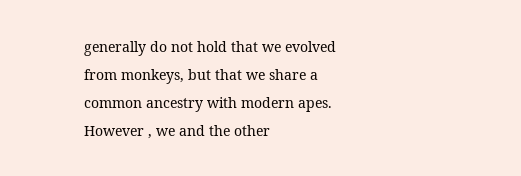generally do not hold that we evolved from monkeys, but that we share a common ancestry with modern apes. However , we and the other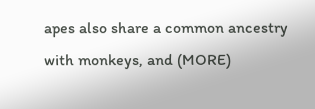apes also share a common ancestry with monkeys, and (MORE)